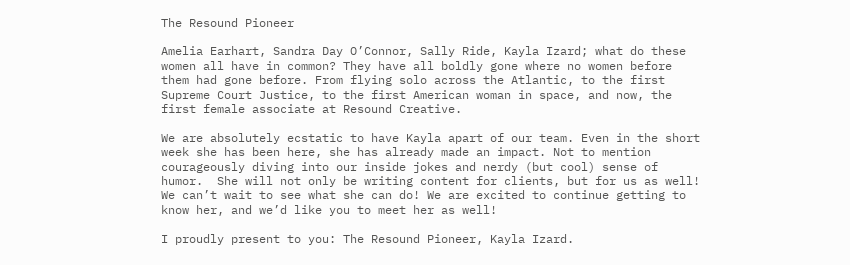The Resound Pioneer

Amelia Earhart, Sandra Day O’Connor, Sally Ride, Kayla Izard; what do these women all have in common? They have all boldly gone where no women before them had gone before. From flying solo across the Atlantic, to the first Supreme Court Justice, to the first American woman in space, and now, the first female associate at Resound Creative.

We are absolutely ecstatic to have Kayla apart of our team. Even in the short week she has been here, she has already made an impact. Not to mention courageously diving into our inside jokes and nerdy (but cool) sense of humor.  She will not only be writing content for clients, but for us as well! We can’t wait to see what she can do! We are excited to continue getting to know her, and we’d like you to meet her as well!

I proudly present to you: The Resound Pioneer, Kayla Izard.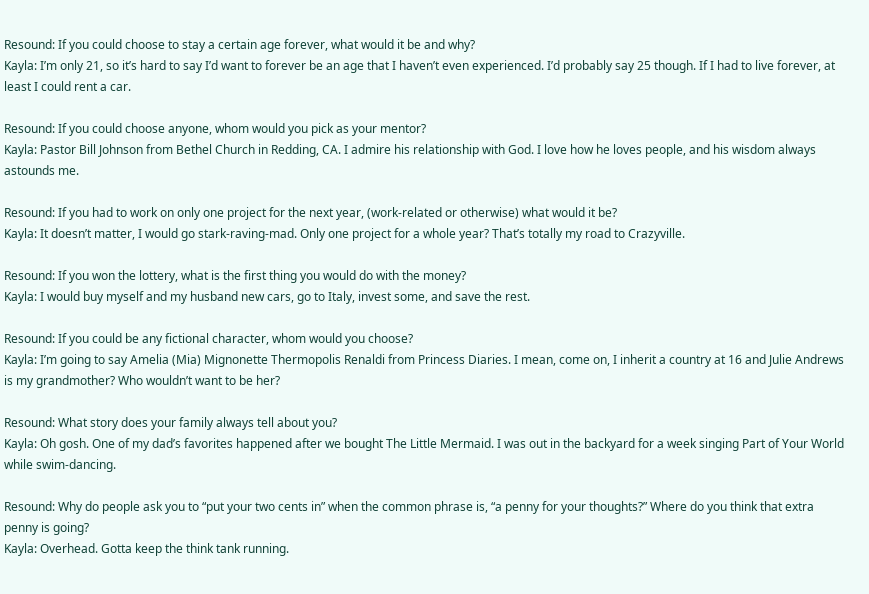Resound: If you could choose to stay a certain age forever, what would it be and why?
Kayla: I’m only 21, so it’s hard to say I’d want to forever be an age that I haven’t even experienced. I’d probably say 25 though. If I had to live forever, at least I could rent a car.

Resound: If you could choose anyone, whom would you pick as your mentor?
Kayla: Pastor Bill Johnson from Bethel Church in Redding, CA. I admire his relationship with God. I love how he loves people, and his wisdom always astounds me.

Resound: If you had to work on only one project for the next year, (work-related or otherwise) what would it be?
Kayla: It doesn’t matter, I would go stark-raving-mad. Only one project for a whole year? That’s totally my road to Crazyville.

Resound: If you won the lottery, what is the first thing you would do with the money?
Kayla: I would buy myself and my husband new cars, go to Italy, invest some, and save the rest.

Resound: If you could be any fictional character, whom would you choose?
Kayla: I’m going to say Amelia (Mia) Mignonette Thermopolis Renaldi from Princess Diaries. I mean, come on, I inherit a country at 16 and Julie Andrews is my grandmother? Who wouldn’t want to be her?

Resound: What story does your family always tell about you?
Kayla: Oh gosh. One of my dad’s favorites happened after we bought The Little Mermaid. I was out in the backyard for a week singing Part of Your World while swim-dancing.

Resound: Why do people ask you to “put your two cents in” when the common phrase is, “a penny for your thoughts?” Where do you think that extra penny is going?
Kayla: Overhead. Gotta keep the think tank running.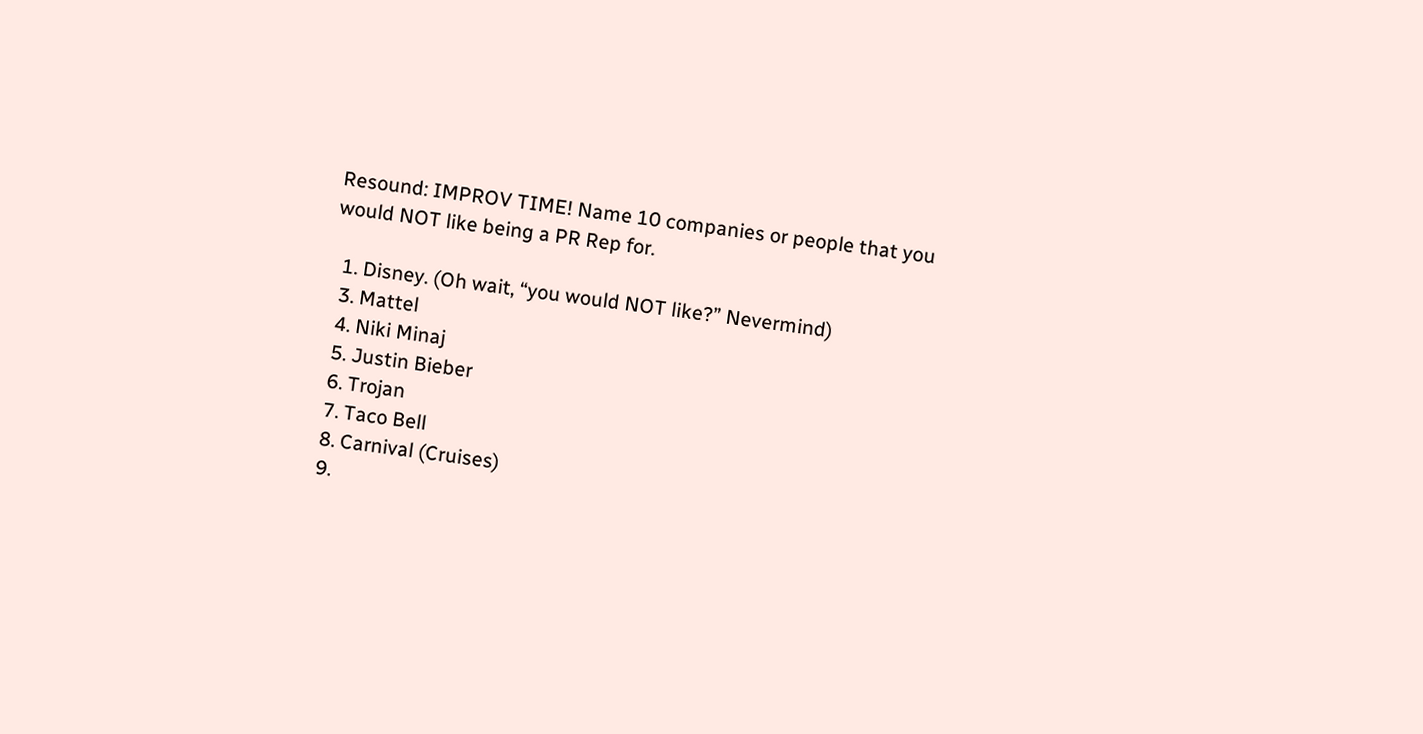Resound: IMPROV TIME! Name 10 companies or people that you would NOT like being a PR Rep for.

  1. Disney. (Oh wait, “you would NOT like?” Nevermind)
  3. Mattel
  4. Niki Minaj
  5. Justin Bieber
  6. Trojan
  7. Taco Bell
  8. Carnival (Cruises)
  9.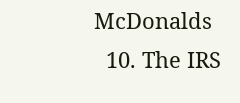McDonalds
  10. The IRS